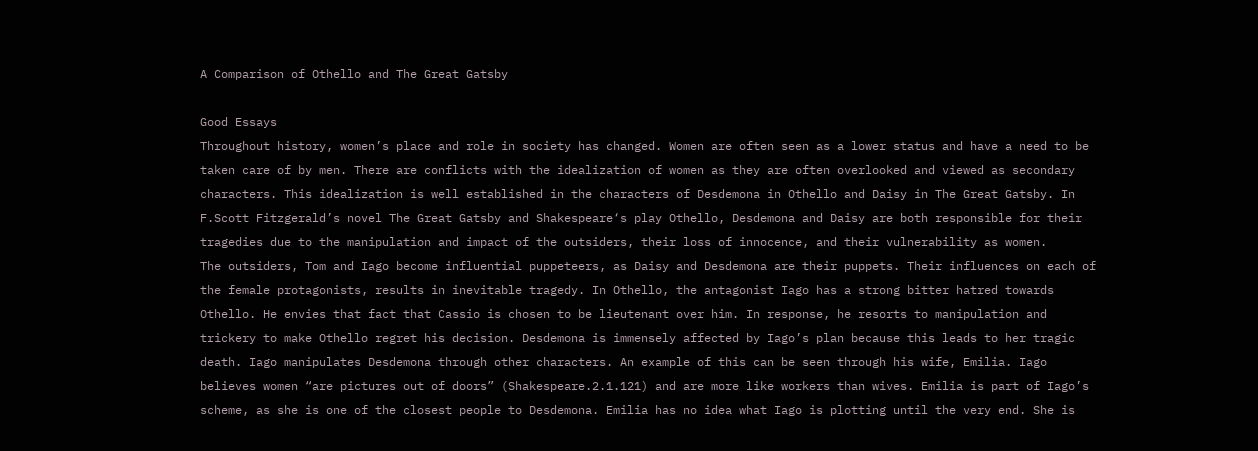A Comparison of Othello and The Great Gatsby

Good Essays
Throughout history, women’s place and role in society has changed. Women are often seen as a lower status and have a need to be taken care of by men. There are conflicts with the idealization of women as they are often overlooked and viewed as secondary characters. This idealization is well established in the characters of Desdemona in Othello and Daisy in The Great Gatsby. In F.Scott Fitzgerald’s novel The Great Gatsby and Shakespeare‘s play Othello, Desdemona and Daisy are both responsible for their tragedies due to the manipulation and impact of the outsiders, their loss of innocence, and their vulnerability as women.
The outsiders, Tom and Iago become influential puppeteers, as Daisy and Desdemona are their puppets. Their influences on each of the female protagonists, results in inevitable tragedy. In Othello, the antagonist Iago has a strong bitter hatred towards Othello. He envies that fact that Cassio is chosen to be lieutenant over him. In response, he resorts to manipulation and trickery to make Othello regret his decision. Desdemona is immensely affected by Iago’s plan because this leads to her tragic death. Iago manipulates Desdemona through other characters. An example of this can be seen through his wife, Emilia. Iago believes women “are pictures out of doors” (Shakespeare.2.1.121) and are more like workers than wives. Emilia is part of Iago’s scheme, as she is one of the closest people to Desdemona. Emilia has no idea what Iago is plotting until the very end. She is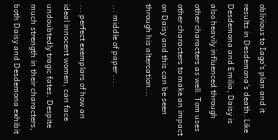oblivious to Iago’s plan and it results in Desdemona’s death. Like Desdemona and Emilia, Daisy is also heavily influenced through other characters as well. Tom uses other characters to make an impact on Daisy and this can be seen through his altercation...

... middle of paper ...

... perfect exemplars of how an ideal innocent women, can face undoubtedly tragic fates. Despite much strength in their characters, both Daisy and Desdemona exhibit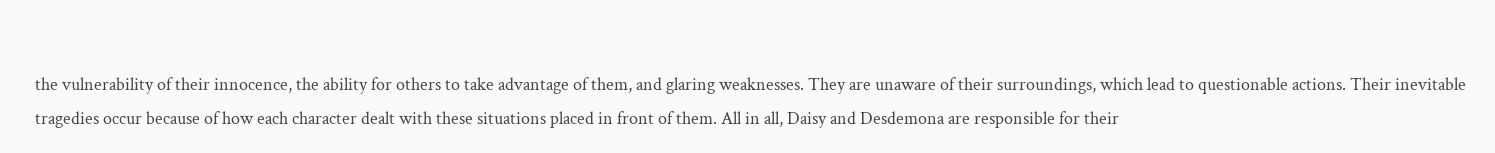the vulnerability of their innocence, the ability for others to take advantage of them, and glaring weaknesses. They are unaware of their surroundings, which lead to questionable actions. Their inevitable tragedies occur because of how each character dealt with these situations placed in front of them. All in all, Daisy and Desdemona are responsible for their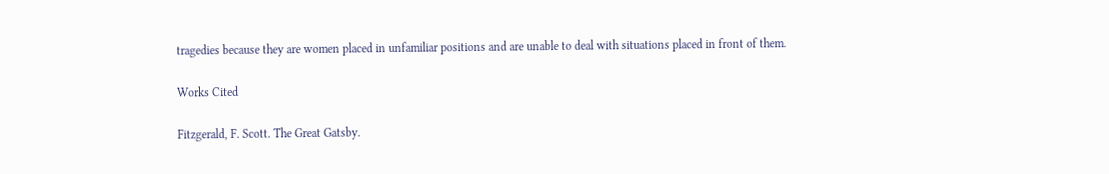tragedies because they are women placed in unfamiliar positions and are unable to deal with situations placed in front of them.

Works Cited

Fitzgerald, F. Scott. The Great Gatsby.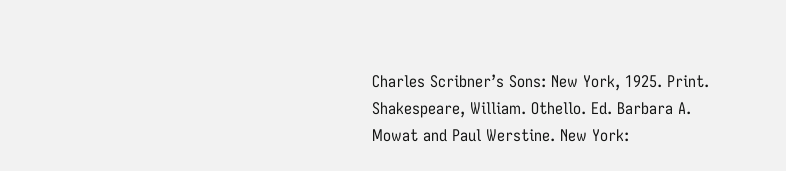Charles Scribner’s Sons: New York, 1925. Print.
Shakespeare, William. Othello. Ed. Barbara A. Mowat and Paul Werstine. New York: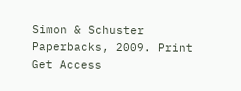Simon & Schuster Paperbacks, 2009. Print
Get Access